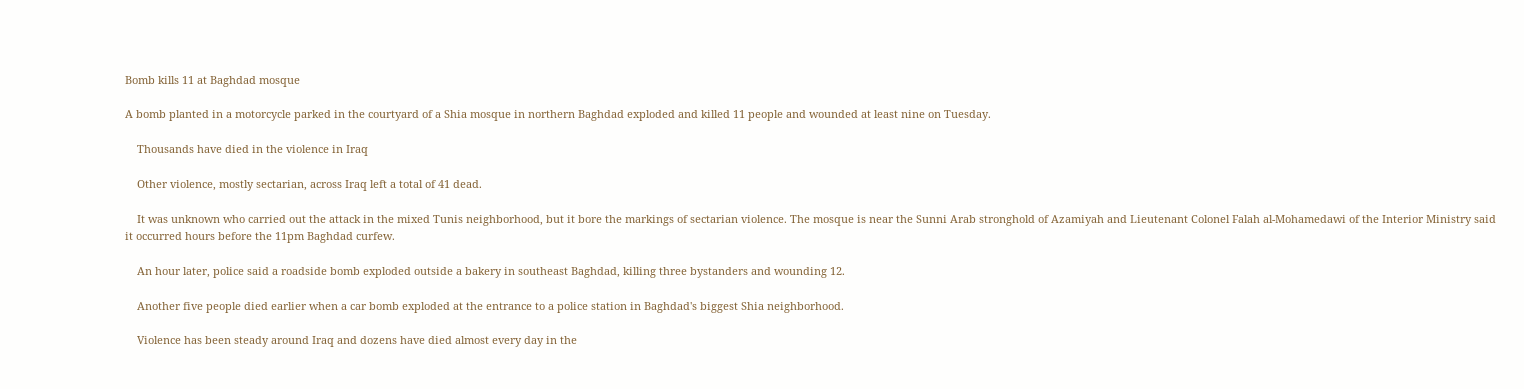Bomb kills 11 at Baghdad mosque

A bomb planted in a motorcycle parked in the courtyard of a Shia mosque in northern Baghdad exploded and killed 11 people and wounded at least nine on Tuesday.

    Thousands have died in the violence in Iraq

    Other violence, mostly sectarian, across Iraq left a total of 41 dead.

    It was unknown who carried out the attack in the mixed Tunis neighborhood, but it bore the markings of sectarian violence. The mosque is near the Sunni Arab stronghold of Azamiyah and Lieutenant Colonel Falah al-Mohamedawi of the Interior Ministry said it occurred hours before the 11pm Baghdad curfew.

    An hour later, police said a roadside bomb exploded outside a bakery in southeast Baghdad, killing three bystanders and wounding 12.

    Another five people died earlier when a car bomb exploded at the entrance to a police station in Baghdad's biggest Shia neighborhood.

    Violence has been steady around Iraq and dozens have died almost every day in the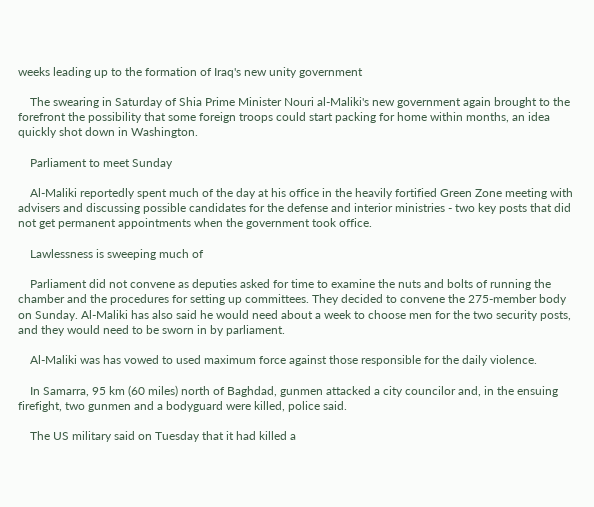weeks leading up to the formation of Iraq's new unity government

    The swearing in Saturday of Shia Prime Minister Nouri al-Maliki's new government again brought to the forefront the possibility that some foreign troops could start packing for home within months, an idea quickly shot down in Washington.

    Parliament to meet Sunday

    Al-Maliki reportedly spent much of the day at his office in the heavily fortified Green Zone meeting with advisers and discussing possible candidates for the defense and interior ministries - two key posts that did not get permanent appointments when the government took office.

    Lawlessness is sweeping much of

    Parliament did not convene as deputies asked for time to examine the nuts and bolts of running the chamber and the procedures for setting up committees. They decided to convene the 275-member body on Sunday. Al-Maliki has also said he would need about a week to choose men for the two security posts, and they would need to be sworn in by parliament.

    Al-Maliki was has vowed to used maximum force against those responsible for the daily violence.

    In Samarra, 95 km (60 miles) north of Baghdad, gunmen attacked a city councilor and, in the ensuing firefight, two gunmen and a bodyguard were killed, police said.

    The US military said on Tuesday that it had killed a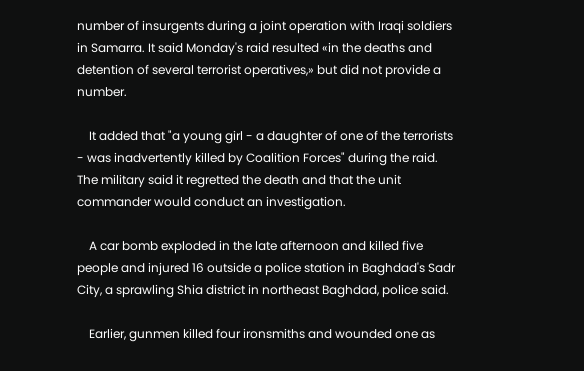number of insurgents during a joint operation with Iraqi soldiers in Samarra. It said Monday's raid resulted «in the deaths and detention of several terrorist operatives,» but did not provide a number.

    It added that "a young girl - a daughter of one of the terrorists - was inadvertently killed by Coalition Forces" during the raid. The military said it regretted the death and that the unit commander would conduct an investigation.

    A car bomb exploded in the late afternoon and killed five people and injured 16 outside a police station in Baghdad's Sadr City, a sprawling Shia district in northeast Baghdad, police said.

    Earlier, gunmen killed four ironsmiths and wounded one as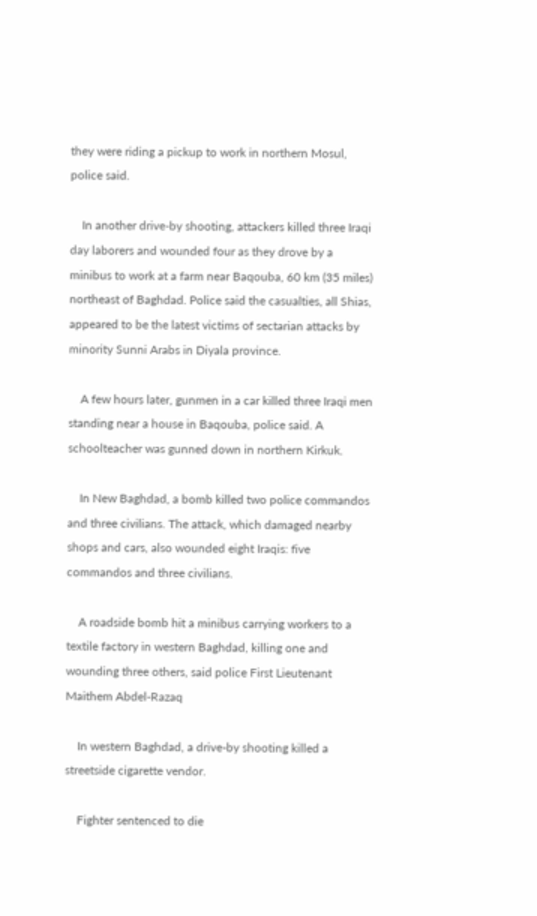they were riding a pickup to work in northern Mosul, police said.

    In another drive-by shooting, attackers killed three Iraqi day laborers and wounded four as they drove by a minibus to work at a farm near Baqouba, 60 km (35 miles) northeast of Baghdad. Police said the casualties, all Shias, appeared to be the latest victims of sectarian attacks by minority Sunni Arabs in Diyala province.

    A few hours later, gunmen in a car killed three Iraqi men standing near a house in Baqouba, police said. A schoolteacher was gunned down in northern Kirkuk.

    In New Baghdad, a bomb killed two police commandos and three civilians. The attack, which damaged nearby shops and cars, also wounded eight Iraqis: five commandos and three civilians.

    A roadside bomb hit a minibus carrying workers to a textile factory in western Baghdad, killing one and wounding three others, said police First Lieutenant Maithem Abdel-Razaq

    In western Baghdad, a drive-by shooting killed a streetside cigarette vendor.

    Fighter sentenced to die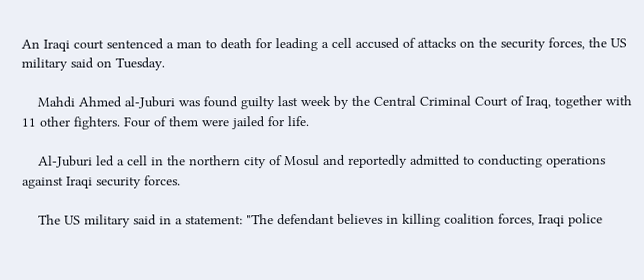An Iraqi court sentenced a man to death for leading a cell accused of attacks on the security forces, the US military said on Tuesday.

    Mahdi Ahmed al-Juburi was found guilty last week by the Central Criminal Court of Iraq, together with 11 other fighters. Four of them were jailed for life.

    Al-Juburi led a cell in the northern city of Mosul and reportedly admitted to conducting operations against Iraqi security forces.

    The US military said in a statement: "The defendant believes in killing coalition forces, Iraqi police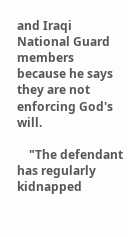and Iraqi National Guard members because he says they are not enforcing God's will.

    "The defendant has regularly kidnapped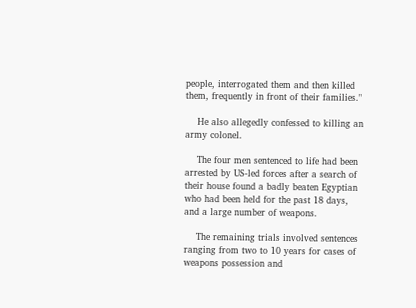people, interrogated them and then killed them, frequently in front of their families."

    He also allegedly confessed to killing an army colonel.

    The four men sentenced to life had been arrested by US-led forces after a search of their house found a badly beaten Egyptian who had been held for the past 18 days, and a large number of weapons.

    The remaining trials involved sentences ranging from two to 10 years for cases of weapons possession and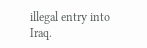illegal entry into Iraq.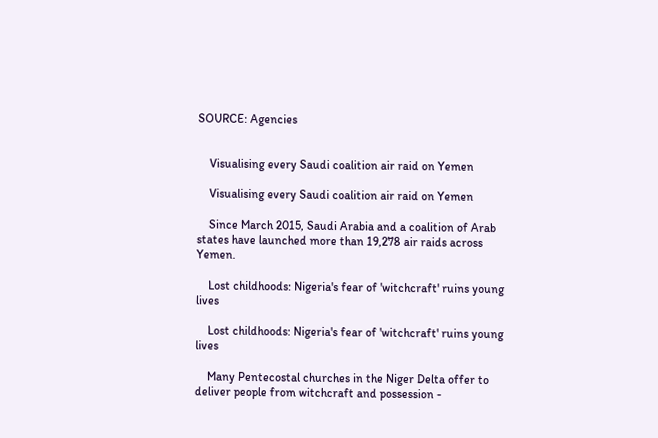SOURCE: Agencies


    Visualising every Saudi coalition air raid on Yemen

    Visualising every Saudi coalition air raid on Yemen

    Since March 2015, Saudi Arabia and a coalition of Arab states have launched more than 19,278 air raids across Yemen.

    Lost childhoods: Nigeria's fear of 'witchcraft' ruins young lives

    Lost childhoods: Nigeria's fear of 'witchcraft' ruins young lives

    Many Pentecostal churches in the Niger Delta offer to deliver people from witchcraft and possession -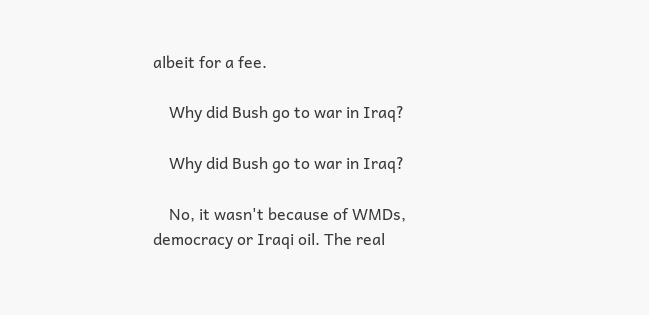albeit for a fee.

    Why did Bush go to war in Iraq?

    Why did Bush go to war in Iraq?

    No, it wasn't because of WMDs, democracy or Iraqi oil. The real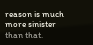reason is much more sinister than that.